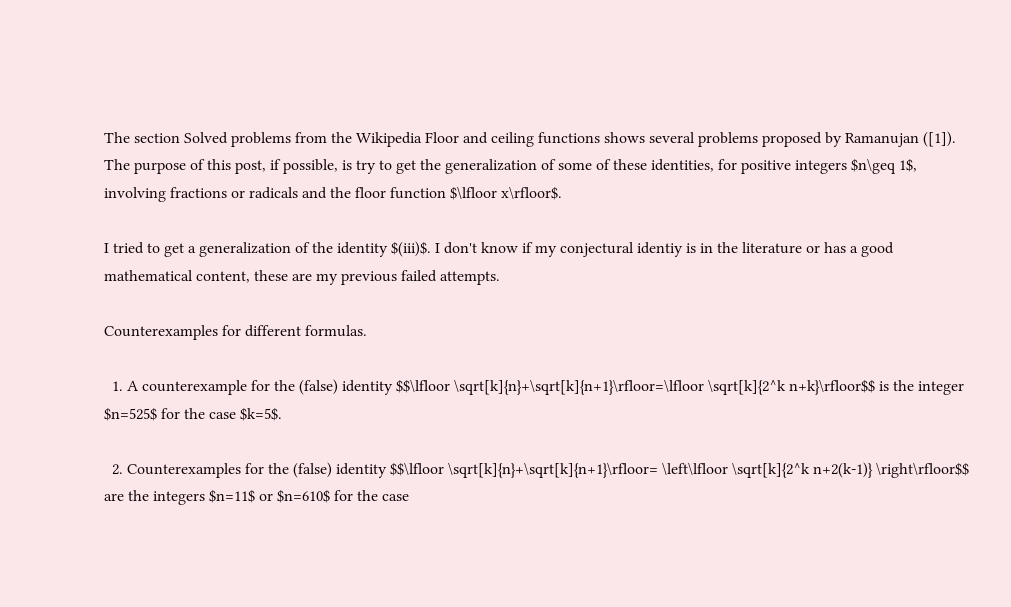The section Solved problems from the Wikipedia Floor and ceiling functions shows several problems proposed by Ramanujan ([1]). The purpose of this post, if possible, is try to get the generalization of some of these identities, for positive integers $n\geq 1$, involving fractions or radicals and the floor function $\lfloor x\rfloor$.

I tried to get a generalization of the identity $(iii)$. I don't know if my conjectural identiy is in the literature or has a good mathematical content, these are my previous failed attempts.

Counterexamples for different formulas.

  1. A counterexample for the (false) identity $$\lfloor \sqrt[k]{n}+\sqrt[k]{n+1}\rfloor=\lfloor \sqrt[k]{2^k n+k}\rfloor$$ is the integer $n=525$ for the case $k=5$.

  2. Counterexamples for the (false) identity $$\lfloor \sqrt[k]{n}+\sqrt[k]{n+1}\rfloor= \left\lfloor \sqrt[k]{2^k n+2(k-1)} \right\rfloor$$ are the integers $n=11$ or $n=610$ for the case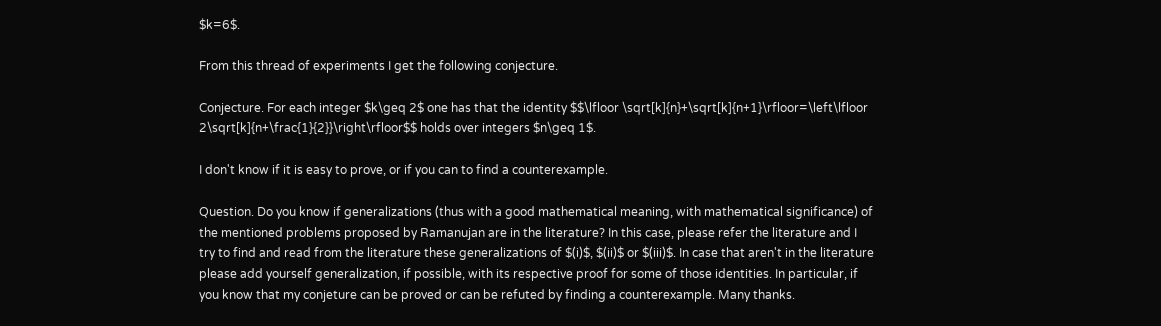$k=6$.

From this thread of experiments I get the following conjecture.

Conjecture. For each integer $k\geq 2$ one has that the identity $$\lfloor \sqrt[k]{n}+\sqrt[k]{n+1}\rfloor=\left\lfloor 2\sqrt[k]{n+\frac{1}{2}}\right\rfloor$$ holds over integers $n\geq 1$.

I don't know if it is easy to prove, or if you can to find a counterexample.

Question. Do you know if generalizations (thus with a good mathematical meaning, with mathematical significance) of the mentioned problems proposed by Ramanujan are in the literature? In this case, please refer the literature and I try to find and read from the literature these generalizations of $(i)$, $(ii)$ or $(iii)$. In case that aren't in the literature please add yourself generalization, if possible, with its respective proof for some of those identities. In particular, if you know that my conjeture can be proved or can be refuted by finding a counterexample. Many thanks.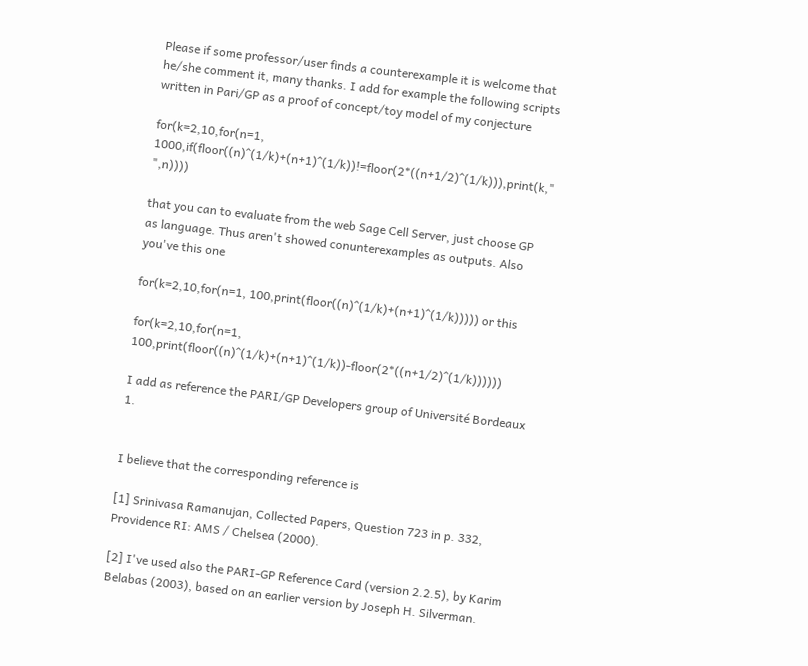Please if some professor/user finds a counterexample it is welcome that he/she comment it, many thanks. I add for example the following scripts written in Pari/GP as a proof of concept/toy model of my conjecture

for(k=2,10,for(n=1, 1000,if(floor((n)^(1/k)+(n+1)^(1/k))!=floor(2*((n+1/2)^(1/k))),print(k," ",n))))

that you can to evaluate from the web Sage Cell Server, just choose GP as language. Thus aren't showed conunterexamples as outputs. Also you've this one

for(k=2,10,for(n=1, 100,print(floor((n)^(1/k)+(n+1)^(1/k))))) or this

for(k=2,10,for(n=1, 100,print(floor((n)^(1/k)+(n+1)^(1/k))-floor(2*((n+1/2)^(1/k))))))

I add as reference the PARI/GP Developers group of Université Bordeaux 1.


I believe that the corresponding reference is

[1] Srinivasa Ramanujan, Collected Papers, Question 723 in p. 332, Providence RI: AMS / Chelsea (2000).

[2] I've used also the PARI-GP Reference Card (version 2.2.5), by Karim Belabas (2003), based on an earlier version by Joseph H. Silverman.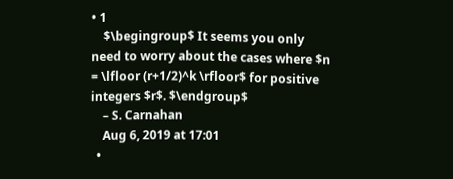• 1
    $\begingroup$ It seems you only need to worry about the cases where $n = \lfloor (r+1/2)^k \rfloor$ for positive integers $r$. $\endgroup$
    – S. Carnahan
    Aug 6, 2019 at 17:01
  •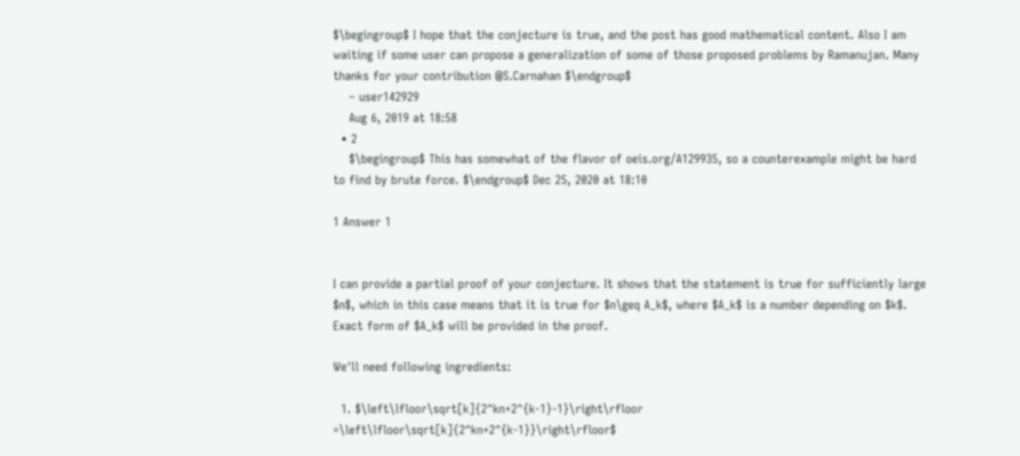$\begingroup$ I hope that the conjecture is true, and the post has good mathematical content. Also I am waiting if some user can propose a generalization of some of those proposed problems by Ramanujan. Many thanks for your contribution @S.Carnahan $\endgroup$
    – user142929
    Aug 6, 2019 at 18:58
  • 2
    $\begingroup$ This has somewhat of the flavor of oeis.org/A129935, so a counterexample might be hard to find by brute force. $\endgroup$ Dec 25, 2020 at 18:10

1 Answer 1


I can provide a partial proof of your conjecture. It shows that the statement is true for sufficiently large $n$, which in this case means that it is true for $n\geq A_k$, where $A_k$ is a number depending on $k$. Exact form of $A_k$ will be provided in the proof.

We'll need following ingredients:

  1. $\left\lfloor\sqrt[k]{2^kn+2^{k-1}-1}\right\rfloor =\left\lfloor\sqrt[k]{2^kn+2^{k-1}}\right\rfloor$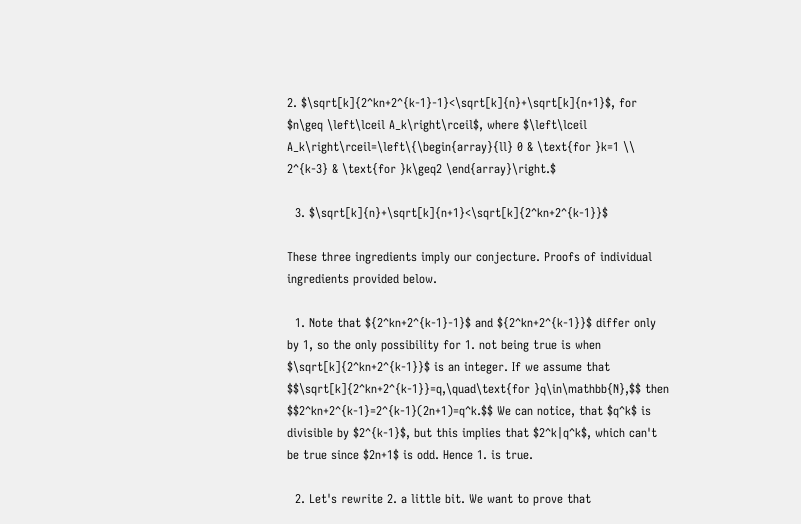2. $\sqrt[k]{2^kn+2^{k-1}-1}<\sqrt[k]{n}+\sqrt[k]{n+1}$, for $n\geq \left\lceil A_k\right\rceil$, where $\left\lceil A_k\right\rceil=\left\{\begin{array}{ll} 0 & \text{for }k=1 \\ 2^{k-3} & \text{for }k\geq2 \end{array}\right.$

  3. $\sqrt[k]{n}+\sqrt[k]{n+1}<\sqrt[k]{2^kn+2^{k-1}}$

These three ingredients imply our conjecture. Proofs of individual ingredients provided below.

  1. Note that ${2^kn+2^{k-1}-1}$ and ${2^kn+2^{k-1}}$ differ only by 1, so the only possibility for 1. not being true is when $\sqrt[k]{2^kn+2^{k-1}}$ is an integer. If we assume that $$\sqrt[k]{2^kn+2^{k-1}}=q,\quad\text{for }q\in\mathbb{N},$$ then $$2^kn+2^{k-1}=2^{k-1}(2n+1)=q^k.$$ We can notice, that $q^k$ is divisible by $2^{k-1}$, but this implies that $2^k|q^k$, which can't be true since $2n+1$ is odd. Hence 1. is true.

  2. Let's rewrite 2. a little bit. We want to prove that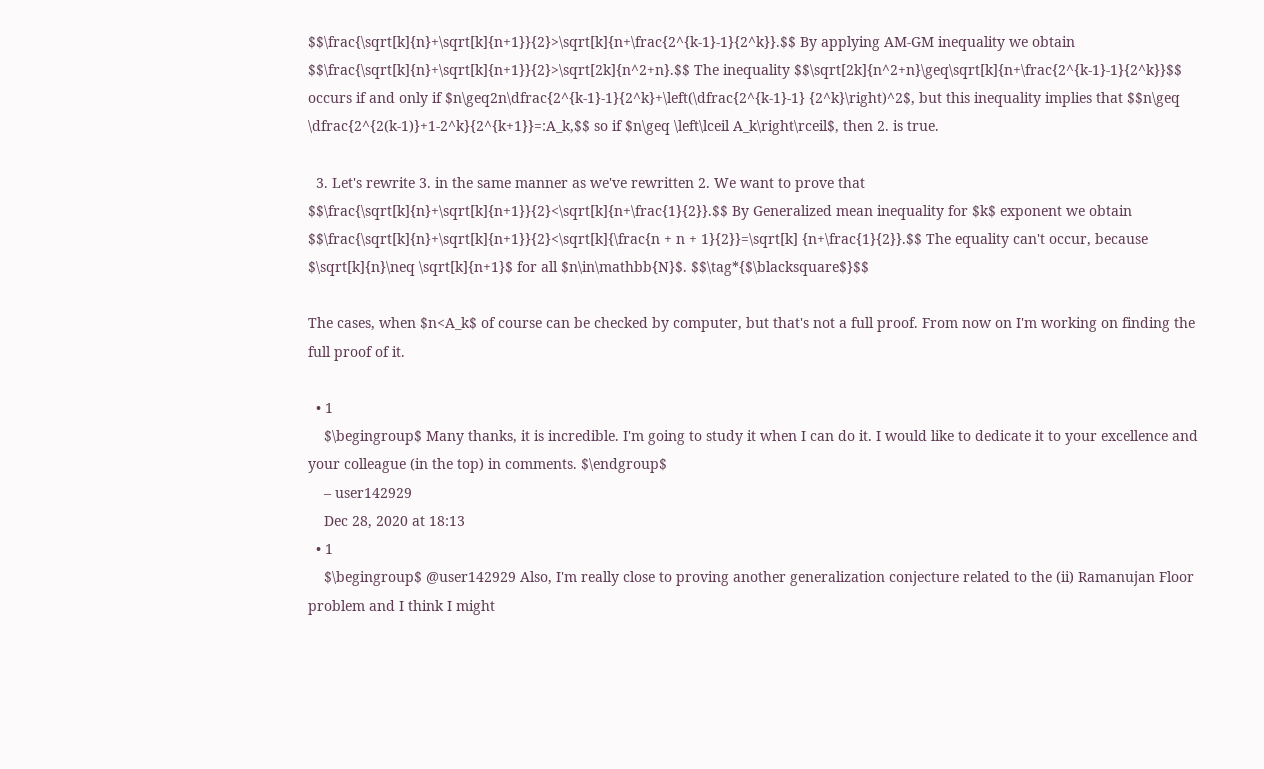$$\frac{\sqrt[k]{n}+\sqrt[k]{n+1}}{2}>\sqrt[k]{n+\frac{2^{k-1}-1}{2^k}}.$$ By applying AM-GM inequality we obtain $$\frac{\sqrt[k]{n}+\sqrt[k]{n+1}}{2}>\sqrt[2k]{n^2+n}.$$ The inequality $$\sqrt[2k]{n^2+n}\geq\sqrt[k]{n+\frac{2^{k-1}-1}{2^k}}$$ occurs if and only if $n\geq2n\dfrac{2^{k-1}-1}{2^k}+\left(\dfrac{2^{k-1}-1} {2^k}\right)^2$, but this inequality implies that $$n\geq \dfrac{2^{2(k-1)}+1-2^k}{2^{k+1}}=:A_k,$$ so if $n\geq \left\lceil A_k\right\rceil$, then 2. is true.

  3. Let's rewrite 3. in the same manner as we've rewritten 2. We want to prove that $$\frac{\sqrt[k]{n}+\sqrt[k]{n+1}}{2}<\sqrt[k]{n+\frac{1}{2}}.$$ By Generalized mean inequality for $k$ exponent we obtain $$\frac{\sqrt[k]{n}+\sqrt[k]{n+1}}{2}<\sqrt[k]{\frac{n + n + 1}{2}}=\sqrt[k] {n+\frac{1}{2}}.$$ The equality can't occur, because $\sqrt[k]{n}\neq \sqrt[k]{n+1}$ for all $n\in\mathbb{N}$. $$\tag*{$\blacksquare$}$$

The cases, when $n<A_k$ of course can be checked by computer, but that's not a full proof. From now on I'm working on finding the full proof of it.

  • 1
    $\begingroup$ Many thanks, it is incredible. I'm going to study it when I can do it. I would like to dedicate it to your excellence and your colleague (in the top) in comments. $\endgroup$
    – user142929
    Dec 28, 2020 at 18:13
  • 1
    $\begingroup$ @user142929 Also, I'm really close to proving another generalization conjecture related to the (ii) Ramanujan Floor problem and I think I might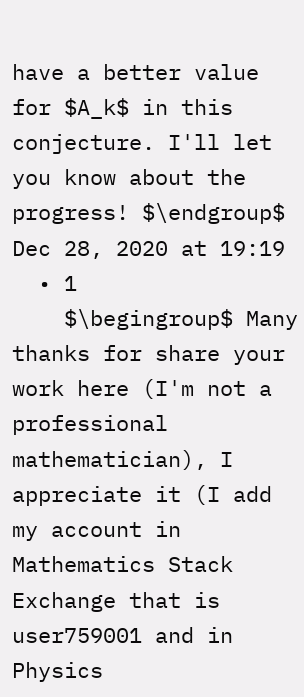have a better value for $A_k$ in this conjecture. I'll let you know about the progress! $\endgroup$ Dec 28, 2020 at 19:19
  • 1
    $\begingroup$ Many thanks for share your work here (I'm not a professional mathematician), I appreciate it (I add my account in Mathematics Stack Exchange that is user759001 and in Physics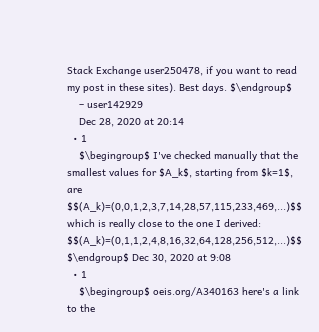Stack Exchange user250478, if you want to read my post in these sites). Best days. $\endgroup$
    – user142929
    Dec 28, 2020 at 20:14
  • 1
    $\begingroup$ I've checked manually that the smallest values for $A_k$, starting from $k=1$, are $$(A_k)=(0,0,1,2,3,7,14,28,57,115,233,469,...)$$ which is really close to the one I derived: $$(A_k)=(0,1,1,2,4,8,16,32,64,128,256,512,...)$$ $\endgroup$ Dec 30, 2020 at 9:08
  • 1
    $\begingroup$ oeis.org/A340163 here's a link to the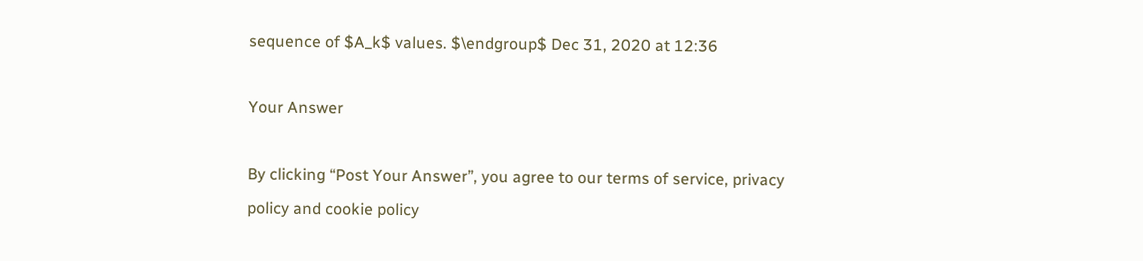sequence of $A_k$ values. $\endgroup$ Dec 31, 2020 at 12:36

Your Answer

By clicking “Post Your Answer”, you agree to our terms of service, privacy policy and cookie policy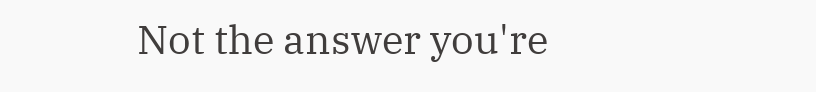Not the answer you're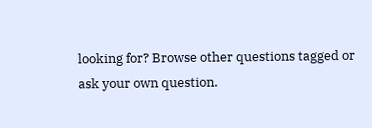looking for? Browse other questions tagged or ask your own question.